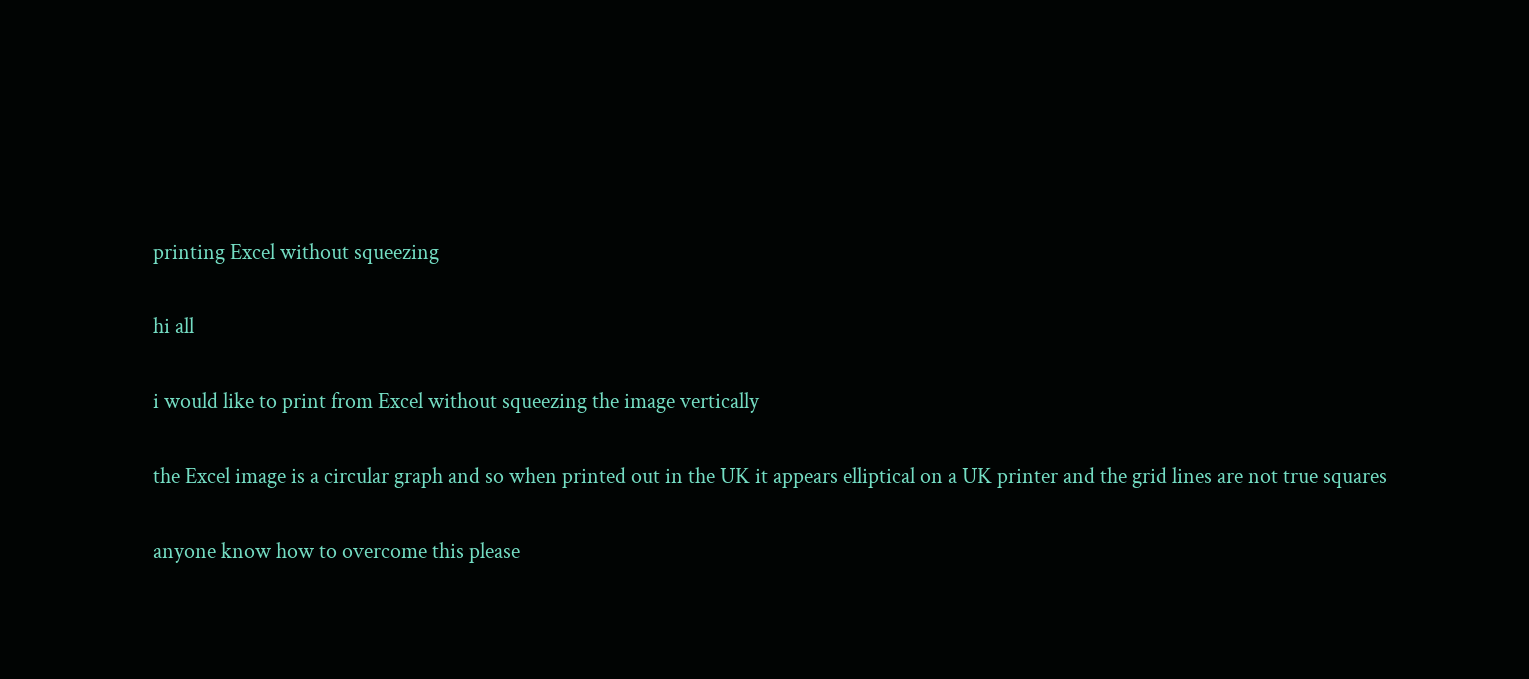printing Excel without squeezing

hi all

i would like to print from Excel without squeezing the image vertically

the Excel image is a circular graph and so when printed out in the UK it appears elliptical on a UK printer and the grid lines are not true squares

anyone know how to overcome this please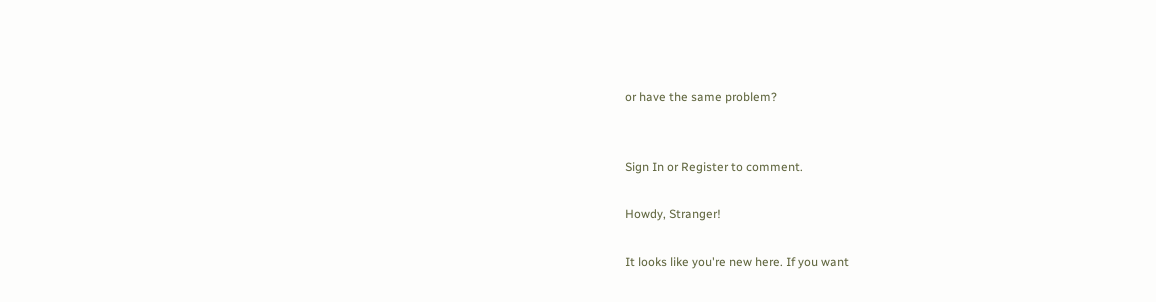or have the same problem?


Sign In or Register to comment.

Howdy, Stranger!

It looks like you're new here. If you want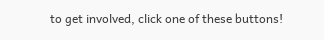to get involved, click one of these buttons!